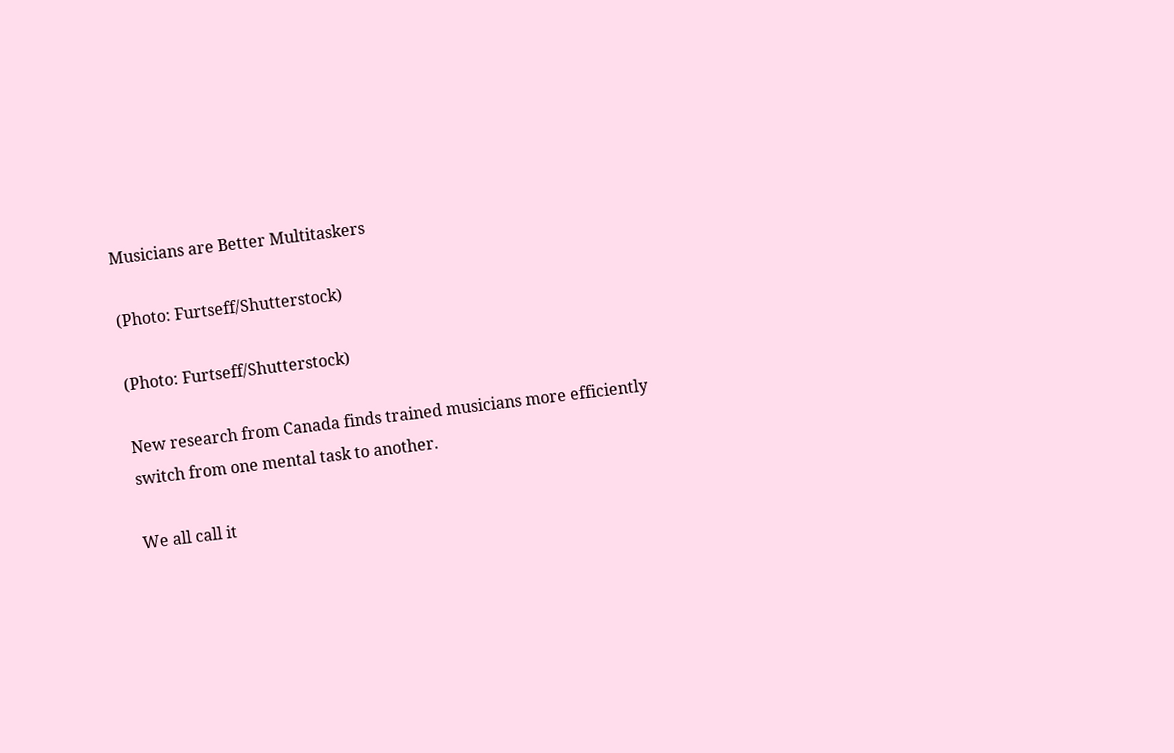Musicians are Better Multitaskers

(Photo: Furtseff/Shutterstock)

(Photo: Furtseff/Shutterstock)

New research from Canada finds trained musicians more efficiently switch from one mental task to another.

We all call it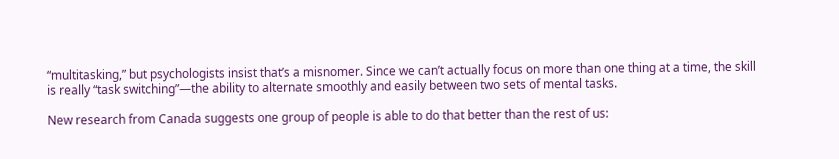“multitasking,” but psychologists insist that’s a misnomer. Since we can’t actually focus on more than one thing at a time, the skill is really “task switching”—the ability to alternate smoothly and easily between two sets of mental tasks.

New research from Canada suggests one group of people is able to do that better than the rest of us: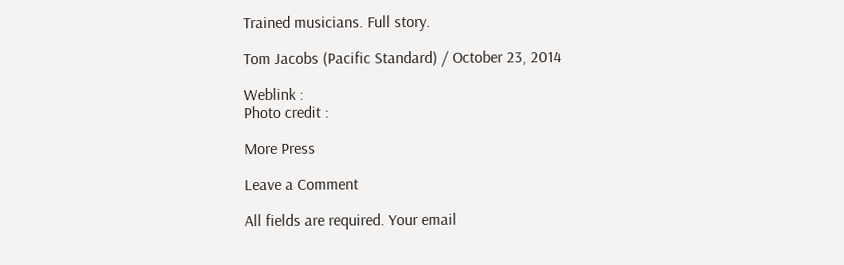Trained musicians. Full story.

Tom Jacobs (Pacific Standard) / October 23, 2014

Weblink :
Photo credit :

More Press

Leave a Comment

All fields are required. Your email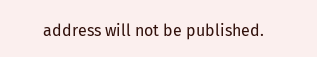address will not be published.